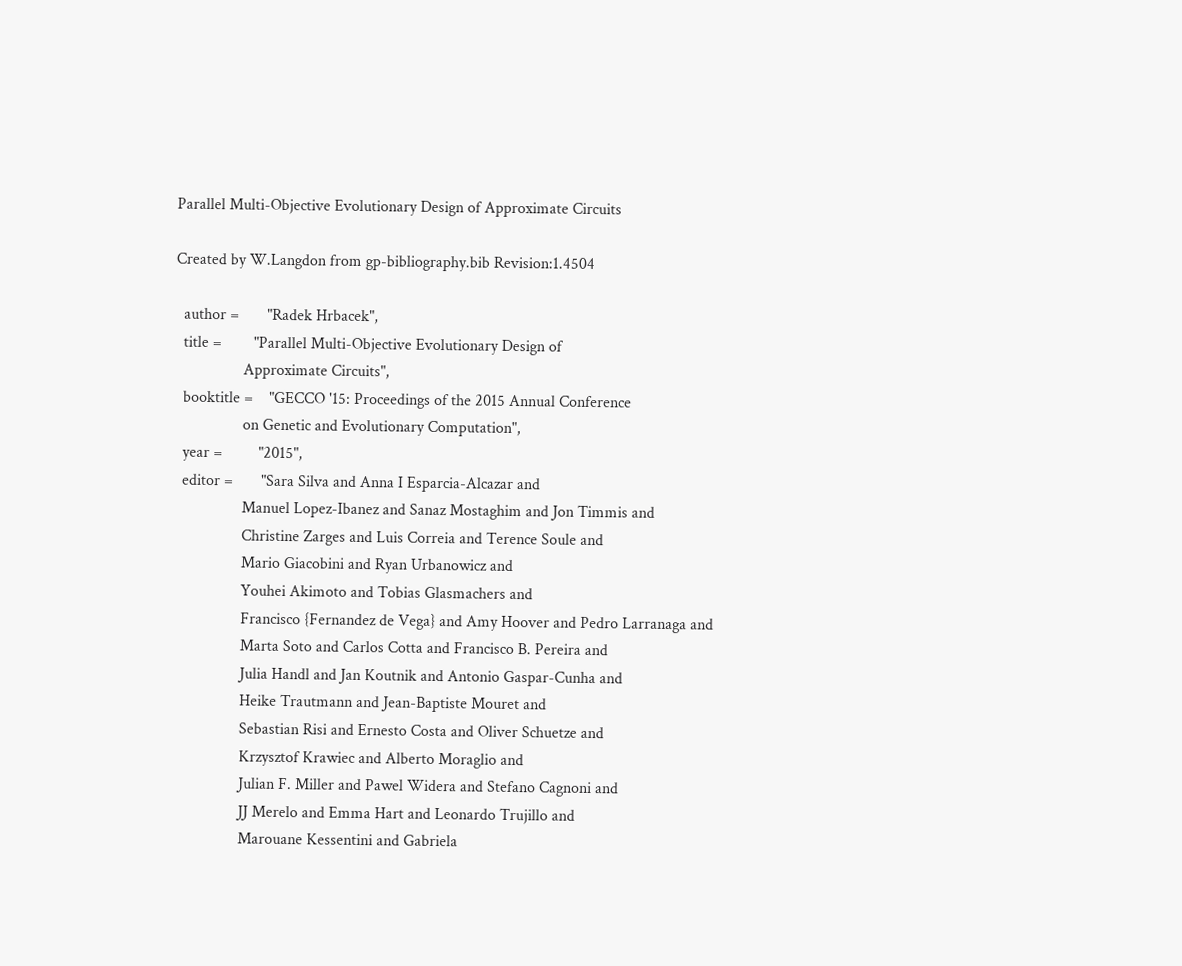Parallel Multi-Objective Evolutionary Design of Approximate Circuits

Created by W.Langdon from gp-bibliography.bib Revision:1.4504

  author =       "Radek Hrbacek",
  title =        "Parallel Multi-Objective Evolutionary Design of
                 Approximate Circuits",
  booktitle =    "GECCO '15: Proceedings of the 2015 Annual Conference
                 on Genetic and Evolutionary Computation",
  year =         "2015",
  editor =       "Sara Silva and Anna I Esparcia-Alcazar and
                 Manuel Lopez-Ibanez and Sanaz Mostaghim and Jon Timmis and
                 Christine Zarges and Luis Correia and Terence Soule and
                 Mario Giacobini and Ryan Urbanowicz and
                 Youhei Akimoto and Tobias Glasmachers and
                 Francisco {Fernandez de Vega} and Amy Hoover and Pedro Larranaga and
                 Marta Soto and Carlos Cotta and Francisco B. Pereira and
                 Julia Handl and Jan Koutnik and Antonio Gaspar-Cunha and
                 Heike Trautmann and Jean-Baptiste Mouret and
                 Sebastian Risi and Ernesto Costa and Oliver Schuetze and
                 Krzysztof Krawiec and Alberto Moraglio and
                 Julian F. Miller and Pawel Widera and Stefano Cagnoni and
                 JJ Merelo and Emma Hart and Leonardo Trujillo and
                 Marouane Kessentini and Gabriela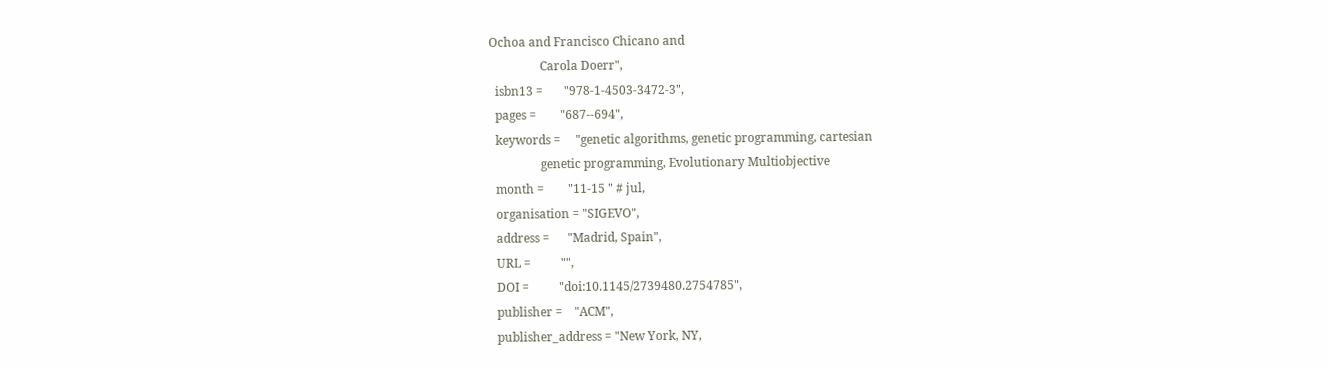Ochoa and Francisco Chicano and
                 Carola Doerr",
  isbn13 =       "978-1-4503-3472-3",
  pages =        "687--694",
  keywords =     "genetic algorithms, genetic programming, cartesian
                 genetic programming, Evolutionary Multiobjective
  month =        "11-15 " # jul,
  organisation = "SIGEVO",
  address =      "Madrid, Spain",
  URL =          "",
  DOI =          "doi:10.1145/2739480.2754785",
  publisher =    "ACM",
  publisher_address = "New York, NY,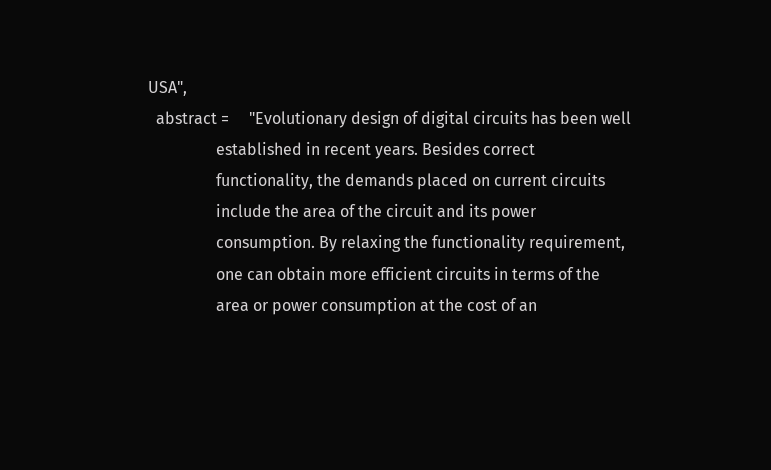USA",
  abstract =     "Evolutionary design of digital circuits has been well
                 established in recent years. Besides correct
                 functionality, the demands placed on current circuits
                 include the area of the circuit and its power
                 consumption. By relaxing the functionality requirement,
                 one can obtain more efficient circuits in terms of the
                 area or power consumption at the cost of an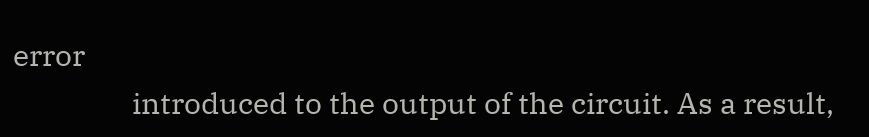error
                 introduced to the output of the circuit. As a result,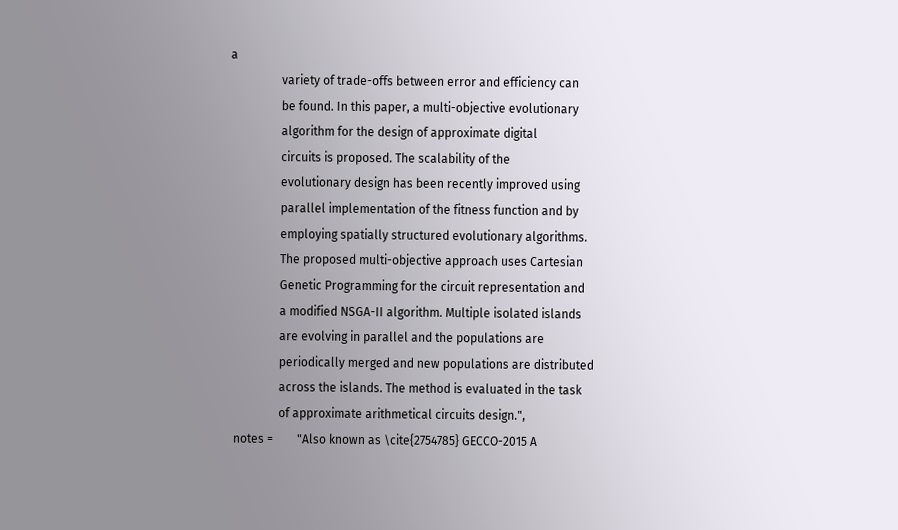a
                 variety of trade-offs between error and efficiency can
                 be found. In this paper, a multi-objective evolutionary
                 algorithm for the design of approximate digital
                 circuits is proposed. The scalability of the
                 evolutionary design has been recently improved using
                 parallel implementation of the fitness function and by
                 employing spatially structured evolutionary algorithms.
                 The proposed multi-objective approach uses Cartesian
                 Genetic Programming for the circuit representation and
                 a modified NSGA-II algorithm. Multiple isolated islands
                 are evolving in parallel and the populations are
                 periodically merged and new populations are distributed
                 across the islands. The method is evaluated in the task
                 of approximate arithmetical circuits design.",
  notes =        "Also known as \cite{2754785} GECCO-2015 A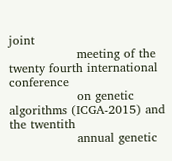joint
                 meeting of the twenty fourth international conference
                 on genetic algorithms (ICGA-2015) and the twentith
                 annual genetic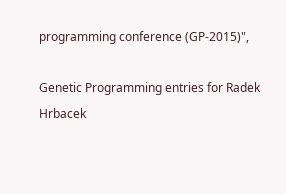programming conference (GP-2015)",

Genetic Programming entries for Radek Hrbacek